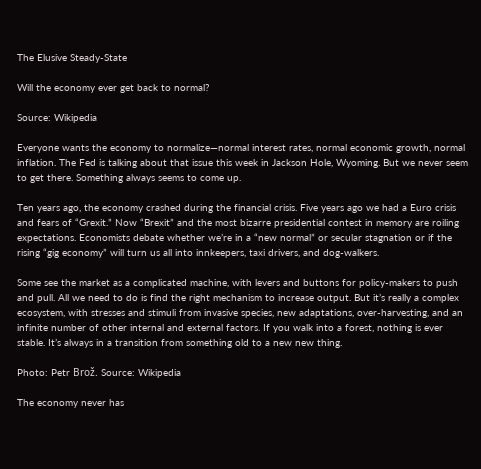The Elusive Steady-State

Will the economy ever get back to normal?

Source: Wikipedia

Everyone wants the economy to normalize—normal interest rates, normal economic growth, normal inflation. The Fed is talking about that issue this week in Jackson Hole, Wyoming. But we never seem to get there. Something always seems to come up.

Ten years ago, the economy crashed during the financial crisis. Five years ago we had a Euro crisis and fears of “Grexit.” Now “Brexit” and the most bizarre presidential contest in memory are roiling expectations. Economists debate whether we’re in a “new normal” or secular stagnation or if the rising “gig economy” will turn us all into innkeepers, taxi drivers, and dog-walkers.

Some see the market as a complicated machine, with levers and buttons for policy-makers to push and pull. All we need to do is find the right mechanism to increase output. But it’s really a complex ecosystem, with stresses and stimuli from invasive species, new adaptations, over-harvesting, and an infinite number of other internal and external factors. If you walk into a forest, nothing is ever stable. It’s always in a transition from something old to a new new thing.

Photo: Petr Brož. Source: Wikipedia

The economy never has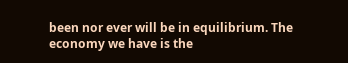been nor ever will be in equilibrium. The economy we have is the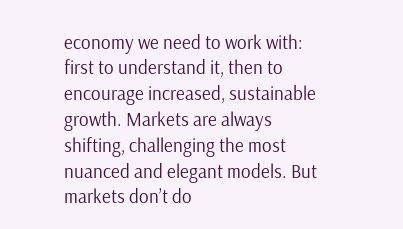economy we need to work with: first to understand it, then to encourage increased, sustainable growth. Markets are always shifting, challenging the most nuanced and elegant models. But markets don’t do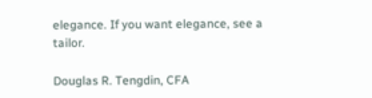elegance. If you want elegance, see a tailor.

Douglas R. Tengdin, CFA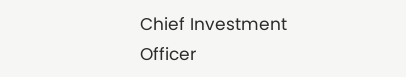Chief Investment Officer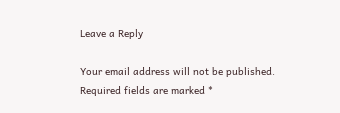Leave a Reply

Your email address will not be published. Required fields are marked *